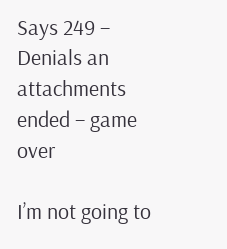Says 249 – Denials an attachments ended – game over

I’m not going to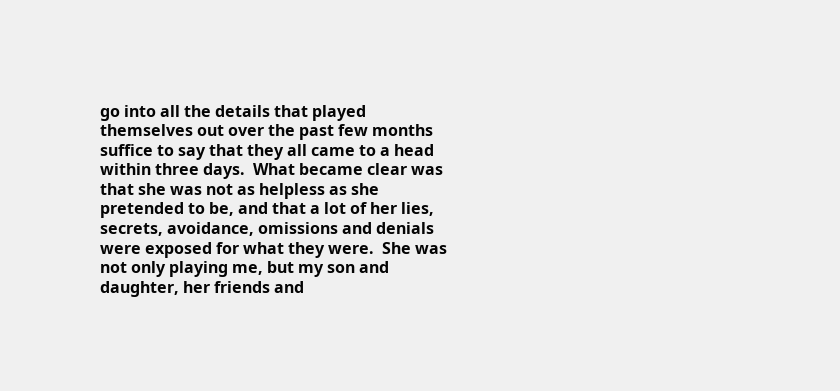go into all the details that played themselves out over the past few months suffice to say that they all came to a head within three days.  What became clear was that she was not as helpless as she pretended to be, and that a lot of her lies, secrets, avoidance, omissions and denials were exposed for what they were.  She was not only playing me, but my son and daughter, her friends and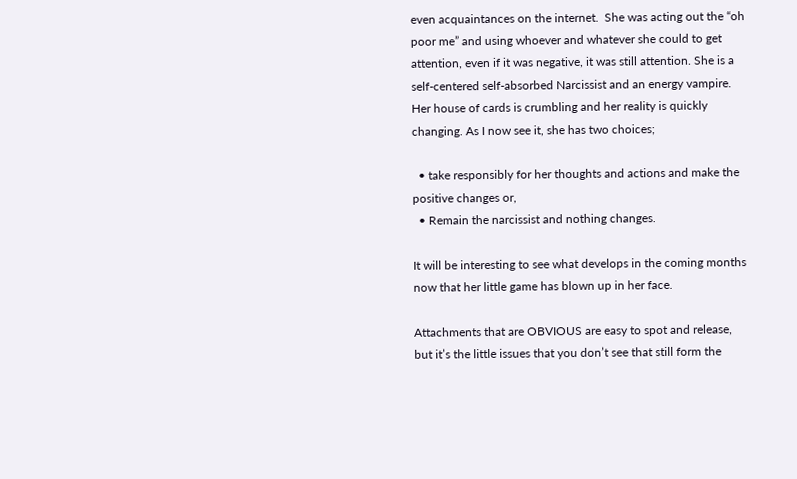even acquaintances on the internet.  She was acting out the “oh poor me” and using whoever and whatever she could to get attention, even if it was negative, it was still attention. She is a self-centered self-absorbed Narcissist and an energy vampire. Her house of cards is crumbling and her reality is quickly changing. As I now see it, she has two choices;

  • take responsibly for her thoughts and actions and make the positive changes or,
  • Remain the narcissist and nothing changes.

It will be interesting to see what develops in the coming months now that her little game has blown up in her face.

Attachments that are OBVIOUS are easy to spot and release, but it’s the little issues that you don’t see that still form the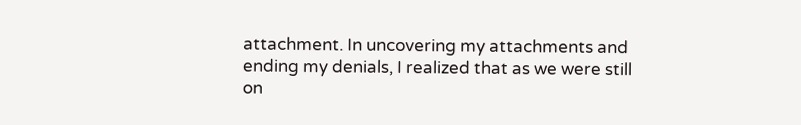attachment. In uncovering my attachments and ending my denials, I realized that as we were still on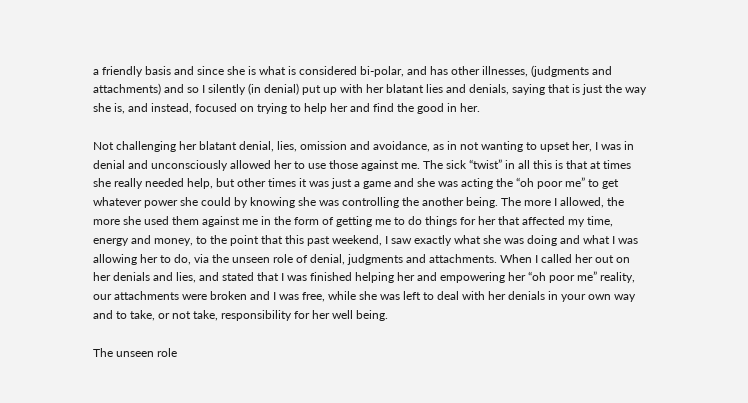a friendly basis and since she is what is considered bi-polar, and has other illnesses, (judgments and attachments) and so I silently (in denial) put up with her blatant lies and denials, saying that is just the way she is, and instead, focused on trying to help her and find the good in her.

Not challenging her blatant denial, lies, omission and avoidance, as in not wanting to upset her, I was in denial and unconsciously allowed her to use those against me. The sick “twist” in all this is that at times she really needed help, but other times it was just a game and she was acting the “oh poor me” to get whatever power she could by knowing she was controlling the another being. The more I allowed, the more she used them against me in the form of getting me to do things for her that affected my time, energy and money, to the point that this past weekend, I saw exactly what she was doing and what I was allowing her to do, via the unseen role of denial, judgments and attachments. When I called her out on her denials and lies, and stated that I was finished helping her and empowering her “oh poor me” reality, our attachments were broken and I was free, while she was left to deal with her denials in your own way and to take, or not take, responsibility for her well being.

The unseen role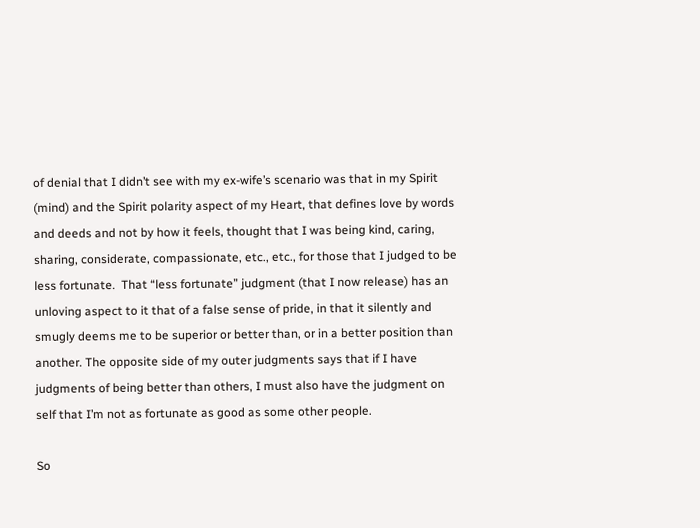of denial that I didn’t see with my ex-wife’s scenario was that in my Spirit (mind) and the Spirit polarity aspect of my Heart, that defines love by words and deeds and not by how it feels, thought that I was being kind, caring, sharing, considerate, compassionate, etc., etc., for those that I judged to be less fortunate.  That “less fortunate” judgment (that I now release) has an unloving aspect to it that of a false sense of pride, in that it silently and smugly deems me to be superior or better than, or in a better position than another. The opposite side of my outer judgments says that if I have judgments of being better than others, I must also have the judgment on self that I’m not as fortunate as good as some other people.

So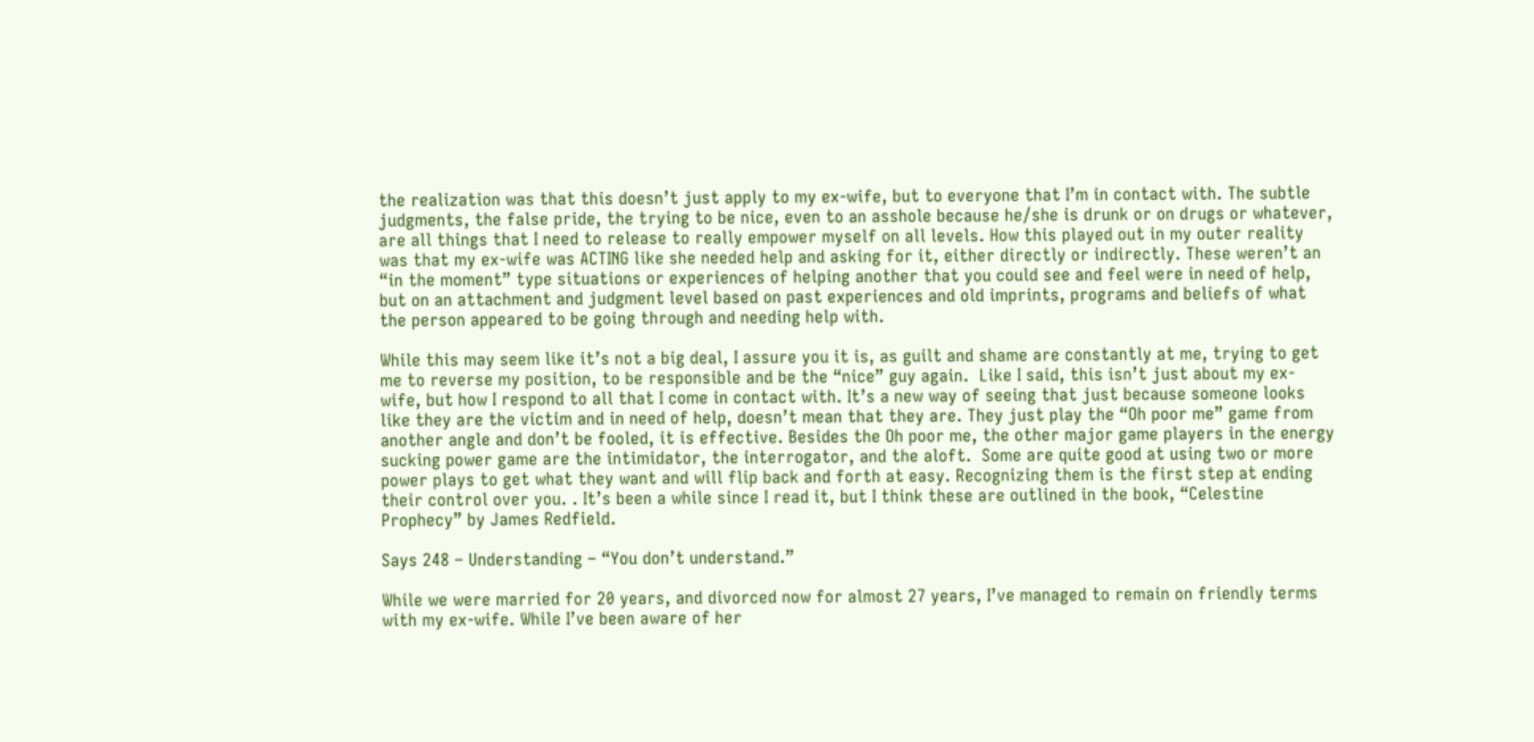the realization was that this doesn’t just apply to my ex-wife, but to everyone that I’m in contact with. The subtle judgments, the false pride, the trying to be nice, even to an asshole because he/she is drunk or on drugs or whatever, are all things that I need to release to really empower myself on all levels. How this played out in my outer reality was that my ex-wife was ACTING like she needed help and asking for it, either directly or indirectly. These weren’t an “in the moment” type situations or experiences of helping another that you could see and feel were in need of help, but on an attachment and judgment level based on past experiences and old imprints, programs and beliefs of what the person appeared to be going through and needing help with.

While this may seem like it’s not a big deal, I assure you it is, as guilt and shame are constantly at me, trying to get me to reverse my position, to be responsible and be the “nice” guy again.  Like I said, this isn’t just about my ex-wife, but how I respond to all that I come in contact with. It’s a new way of seeing that just because someone looks like they are the victim and in need of help, doesn’t mean that they are. They just play the “Oh poor me” game from another angle and don’t be fooled, it is effective. Besides the Oh poor me, the other major game players in the energy sucking power game are the intimidator, the interrogator, and the aloft.  Some are quite good at using two or more power plays to get what they want and will flip back and forth at easy. Recognizing them is the first step at ending their control over you. . It’s been a while since I read it, but I think these are outlined in the book, “Celestine Prophecy” by James Redfield.

Says 248 – Understanding – “You don’t understand.”

While we were married for 20 years, and divorced now for almost 27 years, I’ve managed to remain on friendly terms with my ex-wife. While I’ve been aware of her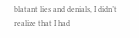blatant lies and denials, I didn’t realize that I had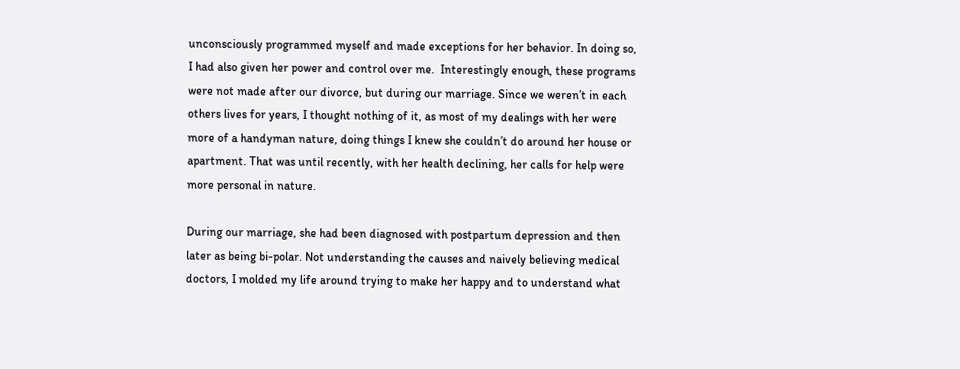unconsciously programmed myself and made exceptions for her behavior. In doing so, I had also given her power and control over me.  Interestingly enough, these programs were not made after our divorce, but during our marriage. Since we weren’t in each others lives for years, I thought nothing of it, as most of my dealings with her were more of a handyman nature, doing things I knew she couldn’t do around her house or apartment. That was until recently, with her health declining, her calls for help were more personal in nature.

During our marriage, she had been diagnosed with postpartum depression and then later as being bi-polar. Not understanding the causes and naively believing medical doctors, I molded my life around trying to make her happy and to understand what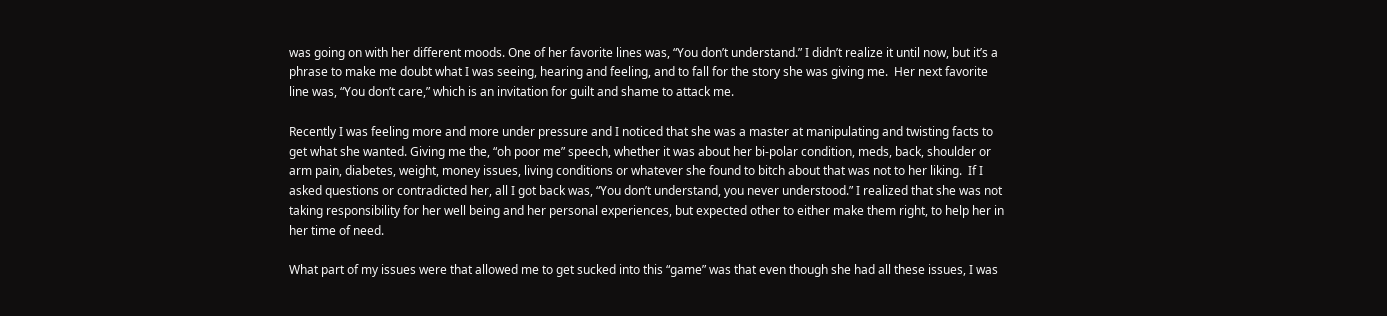was going on with her different moods. One of her favorite lines was, “You don’t understand.” I didn’t realize it until now, but it’s a phrase to make me doubt what I was seeing, hearing and feeling, and to fall for the story she was giving me.  Her next favorite line was, “You don’t care,” which is an invitation for guilt and shame to attack me.

Recently I was feeling more and more under pressure and I noticed that she was a master at manipulating and twisting facts to get what she wanted. Giving me the, “oh poor me” speech, whether it was about her bi-polar condition, meds, back, shoulder or arm pain, diabetes, weight, money issues, living conditions or whatever she found to bitch about that was not to her liking.  If I asked questions or contradicted her, all I got back was, “You don’t understand, you never understood.” I realized that she was not taking responsibility for her well being and her personal experiences, but expected other to either make them right, to help her in her time of need.

What part of my issues were that allowed me to get sucked into this “game” was that even though she had all these issues, I was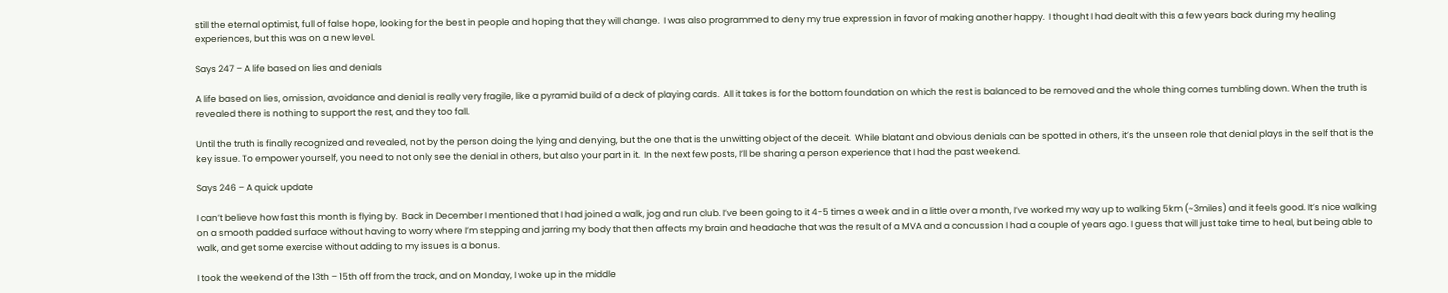still the eternal optimist, full of false hope, looking for the best in people and hoping that they will change.  I was also programmed to deny my true expression in favor of making another happy.  I thought I had dealt with this a few years back during my healing experiences, but this was on a new level.

Says 247 – A life based on lies and denials

A life based on lies, omission, avoidance and denial is really very fragile, like a pyramid build of a deck of playing cards.  All it takes is for the bottom foundation on which the rest is balanced to be removed and the whole thing comes tumbling down. When the truth is revealed there is nothing to support the rest, and they too fall.

Until the truth is finally recognized and revealed, not by the person doing the lying and denying, but the one that is the unwitting object of the deceit.  While blatant and obvious denials can be spotted in others, it’s the unseen role that denial plays in the self that is the key issue. To empower yourself, you need to not only see the denial in others, but also your part in it.  In the next few posts, I’ll be sharing a person experience that I had the past weekend.

Says 246 – A quick update

I can’t believe how fast this month is flying by.  Back in December I mentioned that I had joined a walk, jog and run club. I’ve been going to it 4-5 times a week and in a little over a month, I’ve worked my way up to walking 5km (~3miles) and it feels good. It’s nice walking on a smooth padded surface without having to worry where I’m stepping and jarring my body that then affects my brain and headache that was the result of a MVA and a concussion I had a couple of years ago. I guess that will just take time to heal, but being able to walk, and get some exercise without adding to my issues is a bonus.

I took the weekend of the 13th – 15th off from the track, and on Monday, I woke up in the middle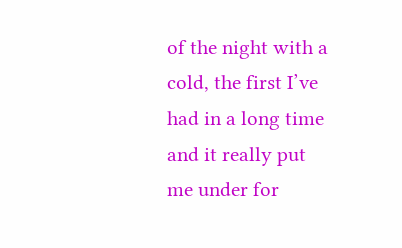of the night with a cold, the first I’ve had in a long time and it really put me under for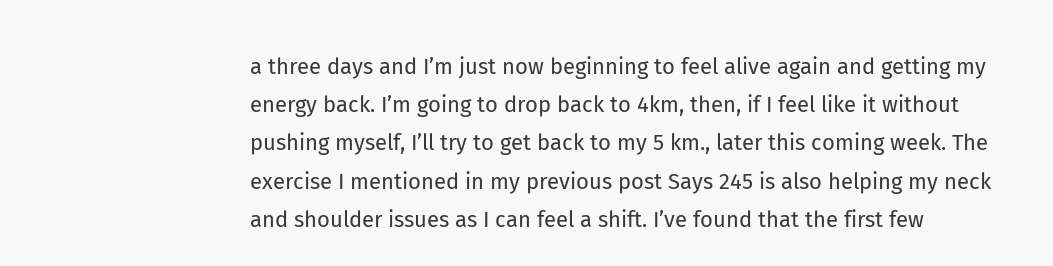a three days and I’m just now beginning to feel alive again and getting my energy back. I’m going to drop back to 4km, then, if I feel like it without pushing myself, I’ll try to get back to my 5 km., later this coming week. The exercise I mentioned in my previous post Says 245 is also helping my neck and shoulder issues as I can feel a shift. I’ve found that the first few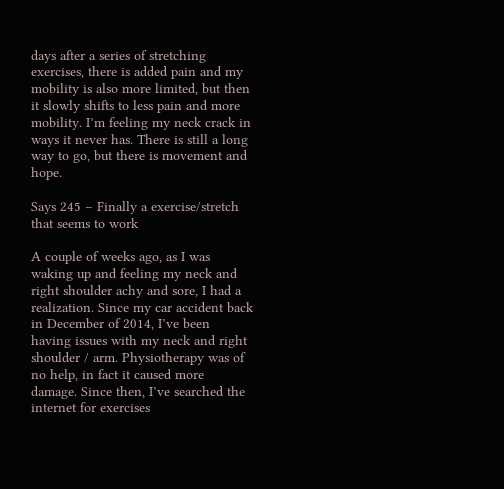days after a series of stretching exercises, there is added pain and my mobility is also more limited, but then it slowly shifts to less pain and more mobility. I’m feeling my neck crack in ways it never has. There is still a long way to go, but there is movement and hope.

Says 245 – Finally a exercise/stretch that seems to work

A couple of weeks ago, as I was waking up and feeling my neck and right shoulder achy and sore, I had a realization. Since my car accident back in December of 2014, I’ve been having issues with my neck and right shoulder / arm. Physiotherapy was of no help, in fact it caused more damage. Since then, I’ve searched the internet for exercises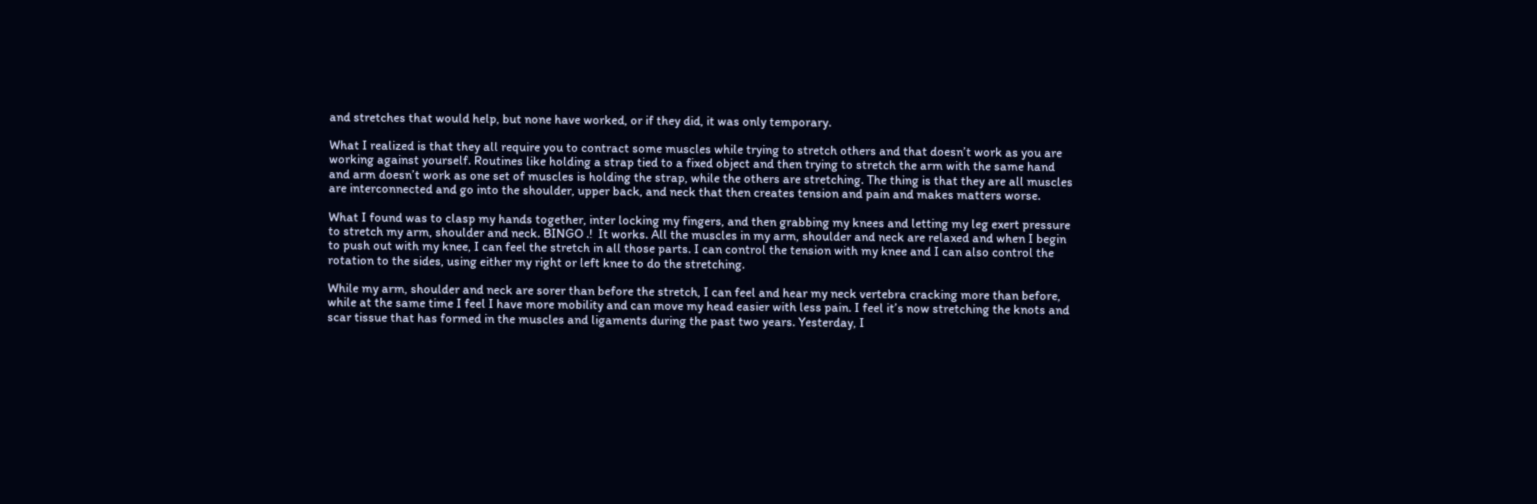and stretches that would help, but none have worked, or if they did, it was only temporary.

What I realized is that they all require you to contract some muscles while trying to stretch others and that doesn’t work as you are working against yourself. Routines like holding a strap tied to a fixed object and then trying to stretch the arm with the same hand and arm doesn’t work as one set of muscles is holding the strap, while the others are stretching. The thing is that they are all muscles are interconnected and go into the shoulder, upper back, and neck that then creates tension and pain and makes matters worse.

What I found was to clasp my hands together, inter locking my fingers, and then grabbing my knees and letting my leg exert pressure to stretch my arm, shoulder and neck. BINGO .!  It works. All the muscles in my arm, shoulder and neck are relaxed and when I begin to push out with my knee, I can feel the stretch in all those parts. I can control the tension with my knee and I can also control the rotation to the sides, using either my right or left knee to do the stretching.

While my arm, shoulder and neck are sorer than before the stretch, I can feel and hear my neck vertebra cracking more than before, while at the same time I feel I have more mobility and can move my head easier with less pain. I feel it’s now stretching the knots and scar tissue that has formed in the muscles and ligaments during the past two years. Yesterday, I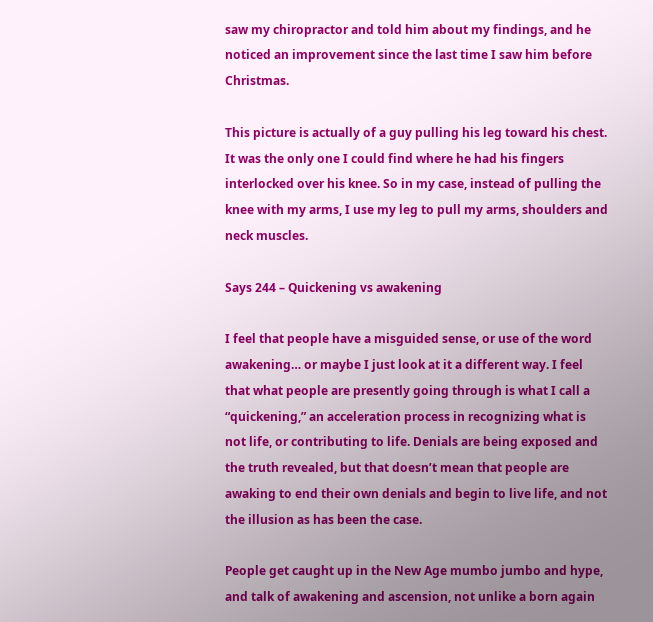saw my chiropractor and told him about my findings, and he noticed an improvement since the last time I saw him before Christmas.

This picture is actually of a guy pulling his leg toward his chest.  It was the only one I could find where he had his fingers interlocked over his knee. So in my case, instead of pulling the knee with my arms, I use my leg to pull my arms, shoulders and neck muscles.

Says 244 – Quickening vs awakening

I feel that people have a misguided sense, or use of the word awakening… or maybe I just look at it a different way. I feel that what people are presently going through is what I call a “quickening,” an acceleration process in recognizing what is not life, or contributing to life. Denials are being exposed and the truth revealed, but that doesn’t mean that people are awaking to end their own denials and begin to live life, and not the illusion as has been the case.

People get caught up in the New Age mumbo jumbo and hype, and talk of awakening and ascension, not unlike a born again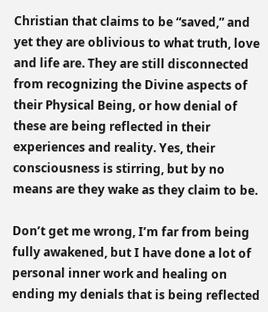Christian that claims to be “saved,” and yet they are oblivious to what truth, love and life are. They are still disconnected from recognizing the Divine aspects of their Physical Being, or how denial of these are being reflected in their experiences and reality. Yes, their consciousness is stirring, but by no means are they wake as they claim to be.

Don’t get me wrong, I’m far from being fully awakened, but I have done a lot of personal inner work and healing on ending my denials that is being reflected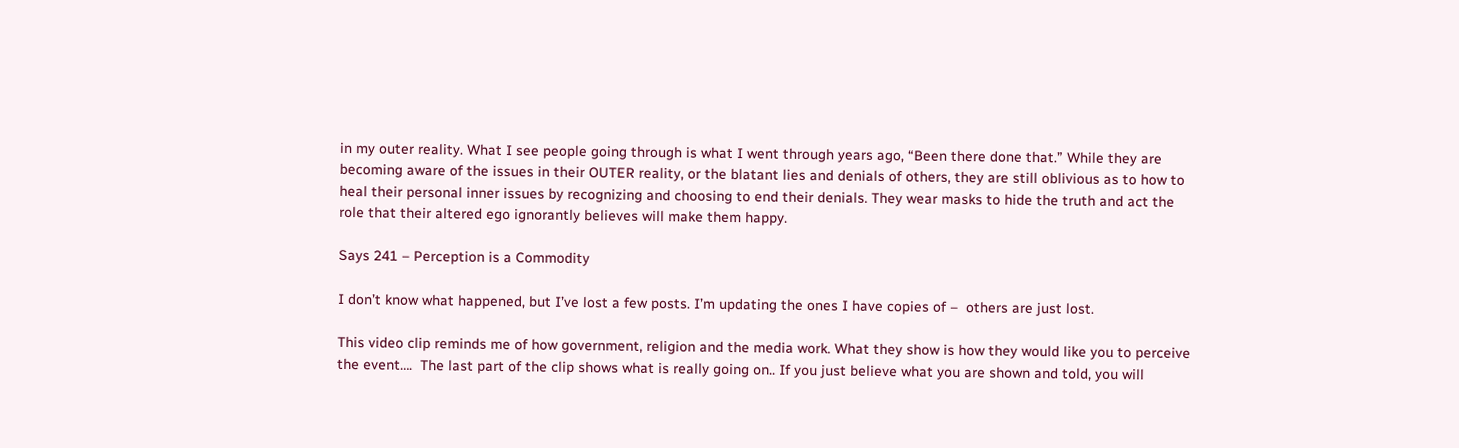in my outer reality. What I see people going through is what I went through years ago, “Been there done that.” While they are becoming aware of the issues in their OUTER reality, or the blatant lies and denials of others, they are still oblivious as to how to heal their personal inner issues by recognizing and choosing to end their denials. They wear masks to hide the truth and act the role that their altered ego ignorantly believes will make them happy.

Says 241 – Perception is a Commodity

I don’t know what happened, but I’ve lost a few posts. I’m updating the ones I have copies of –  others are just lost.

This video clip reminds me of how government, religion and the media work. What they show is how they would like you to perceive the event….  The last part of the clip shows what is really going on.. If you just believe what you are shown and told, you will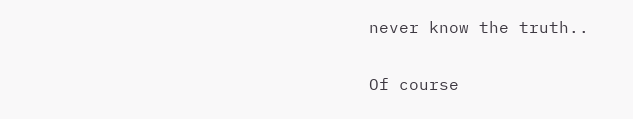never know the truth..

Of course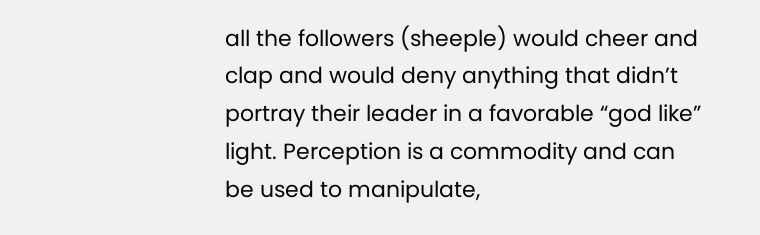all the followers (sheeple) would cheer and clap and would deny anything that didn’t portray their leader in a favorable “god like” light. Perception is a commodity and can be used to manipulate,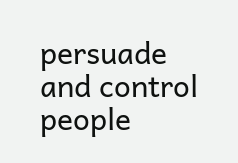persuade and control people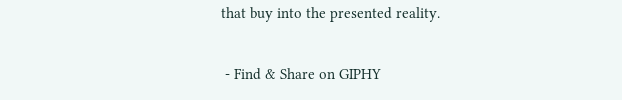that buy into the presented reality.

 - Find & Share on GIPHY